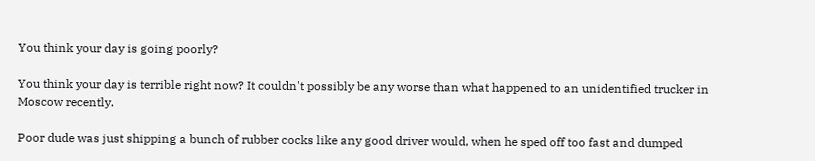You think your day is going poorly?

You think your day is terrible right now? It couldn't possibly be any worse than what happened to an unidentified trucker in Moscow recently.

Poor dude was just shipping a bunch of rubber cocks like any good driver would, when he sped off too fast and dumped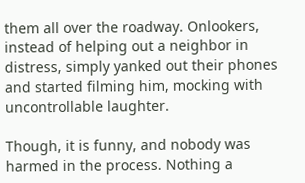them all over the roadway. Onlookers, instead of helping out a neighbor in distress, simply yanked out their phones and started filming him, mocking with uncontrollable laughter.

Though, it is funny, and nobody was harmed in the process. Nothing a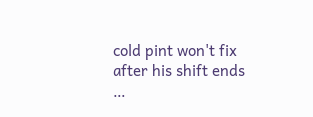cold pint won't fix after his shift ends …